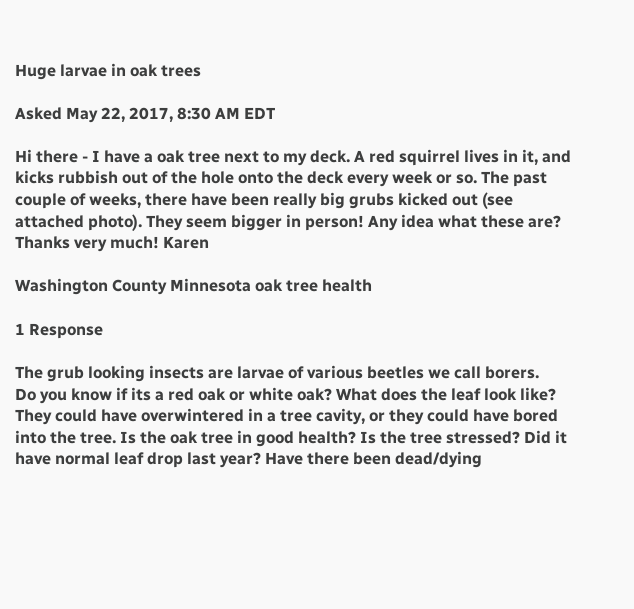Huge larvae in oak trees

Asked May 22, 2017, 8:30 AM EDT

Hi there - I have a oak tree next to my deck. A red squirrel lives in it, and kicks rubbish out of the hole onto the deck every week or so. The past couple of weeks, there have been really big grubs kicked out (see attached photo). They seem bigger in person! Any idea what these are? Thanks very much! Karen

Washington County Minnesota oak tree health

1 Response

The grub looking insects are larvae of various beetles we call borers.
Do you know if its a red oak or white oak? What does the leaf look like?
They could have overwintered in a tree cavity, or they could have bored into the tree. Is the oak tree in good health? Is the tree stressed? Did it have normal leaf drop last year? Have there been dead/dying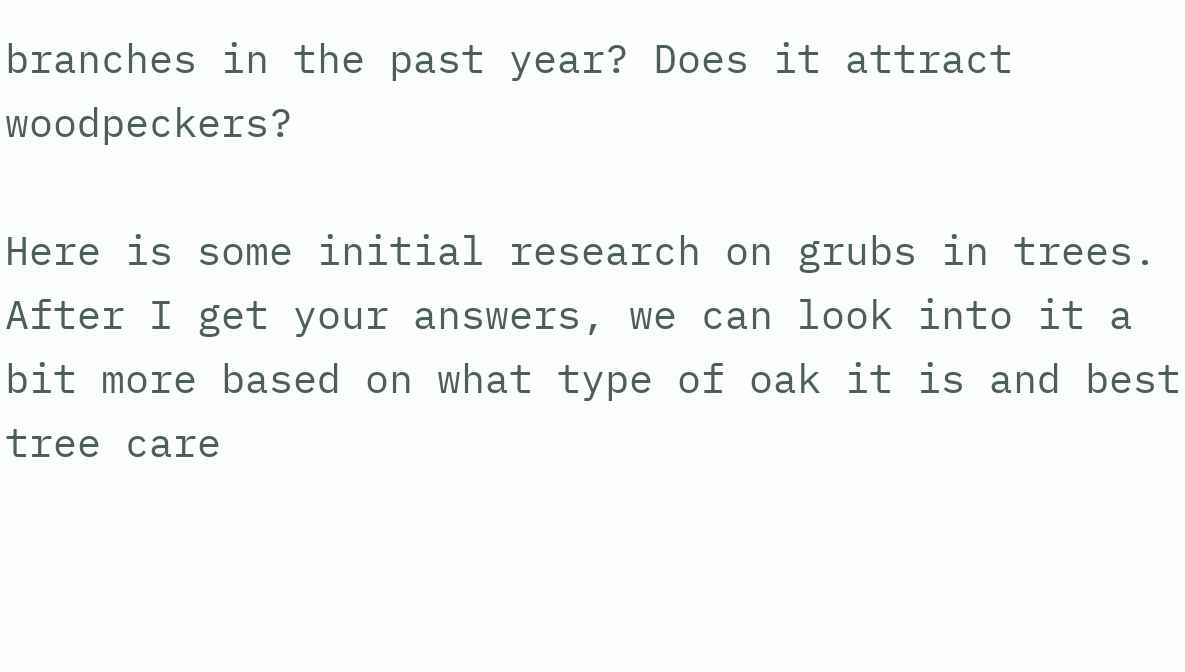branches in the past year? Does it attract woodpeckers?

Here is some initial research on grubs in trees. After I get your answers, we can look into it a bit more based on what type of oak it is and best tree care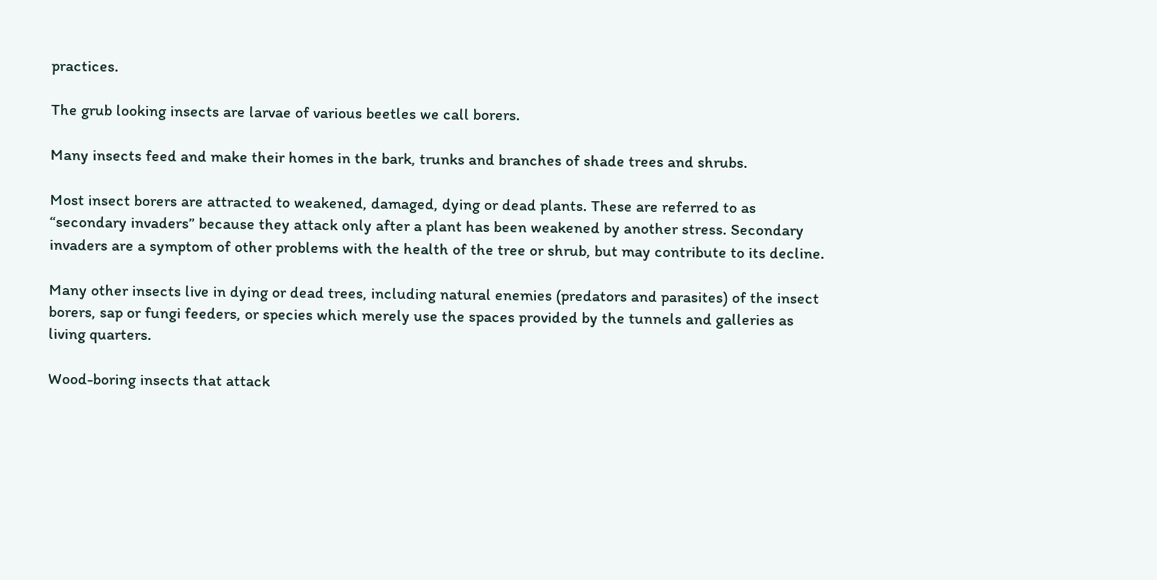practices.

The grub looking insects are larvae of various beetles we call borers.

Many insects feed and make their homes in the bark, trunks and branches of shade trees and shrubs.

Most insect borers are attracted to weakened, damaged, dying or dead plants. These are referred to as “secondary invaders” because they attack only after a plant has been weakened by another stress. Secondary invaders are a symptom of other problems with the health of the tree or shrub, but may contribute to its decline.

Many other insects live in dying or dead trees, including natural enemies (predators and parasites) of the insect borers, sap or fungi feeders, or species which merely use the spaces provided by the tunnels and galleries as living quarters.

Wood-boring insects that attack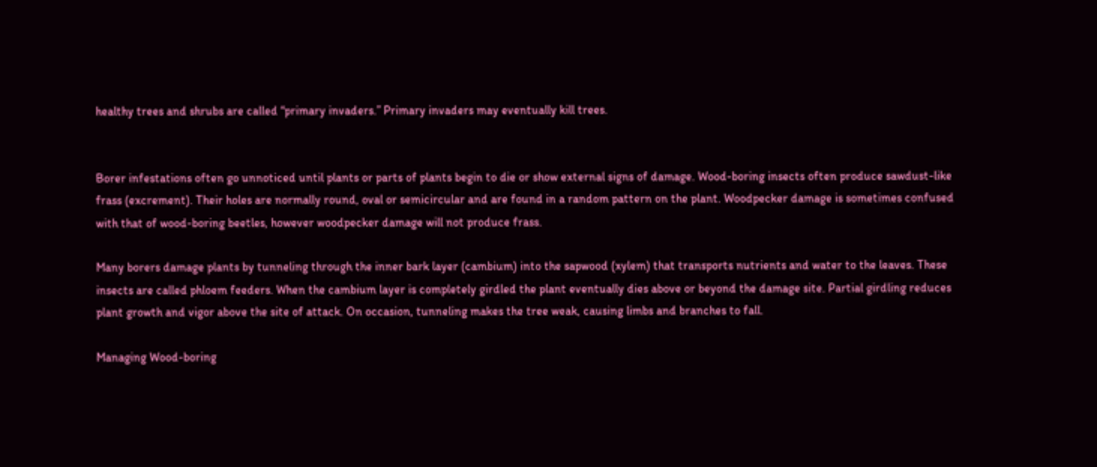healthy trees and shrubs are called “primary invaders.” Primary invaders may eventually kill trees.


Borer infestations often go unnoticed until plants or parts of plants begin to die or show external signs of damage. Wood-boring insects often produce sawdust-like frass (excrement). Their holes are normally round, oval or semicircular and are found in a random pattern on the plant. Woodpecker damage is sometimes confused with that of wood-boring beetles, however woodpecker damage will not produce frass.

Many borers damage plants by tunneling through the inner bark layer (cambium) into the sapwood (xylem) that transports nutrients and water to the leaves. These insects are called phloem feeders. When the cambium layer is completely girdled the plant eventually dies above or beyond the damage site. Partial girdling reduces plant growth and vigor above the site of attack. On occasion, tunneling makes the tree weak, causing limbs and branches to fall.

Managing Wood-boring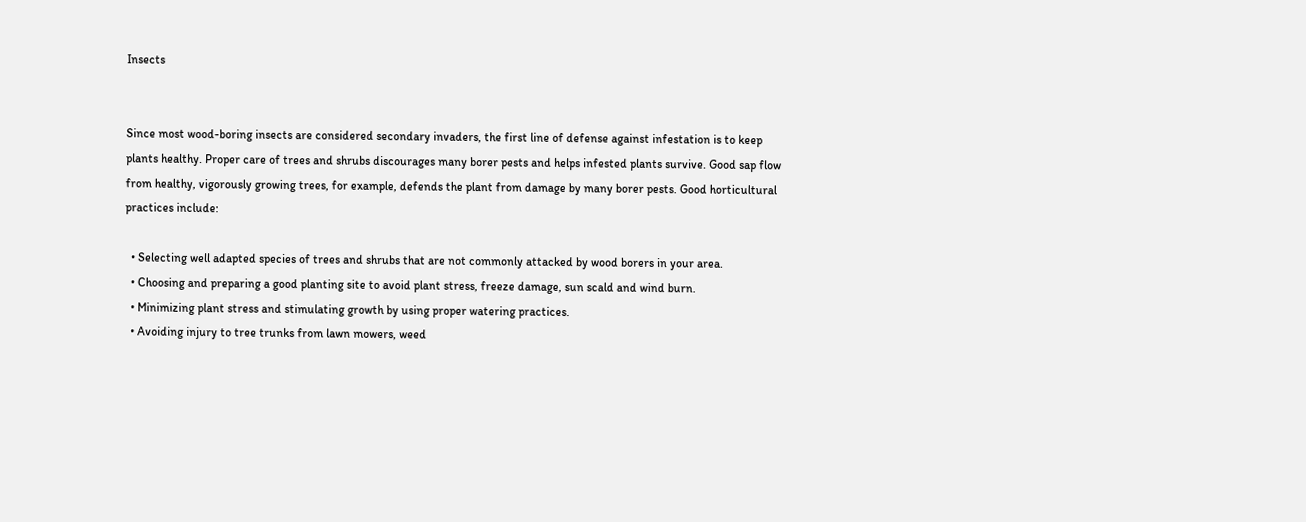Insects


Since most wood-boring insects are considered secondary invaders, the first line of defense against infestation is to keep plants healthy. Proper care of trees and shrubs discourages many borer pests and helps infested plants survive. Good sap flow from healthy, vigorously growing trees, for example, defends the plant from damage by many borer pests. Good horticultural practices include:

  • Selecting well adapted species of trees and shrubs that are not commonly attacked by wood borers in your area.
  • Choosing and preparing a good planting site to avoid plant stress, freeze damage, sun scald and wind burn.
  • Minimizing plant stress and stimulating growth by using proper watering practices.
  • Avoiding injury to tree trunks from lawn mowers, weed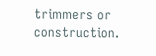trimmers or construction.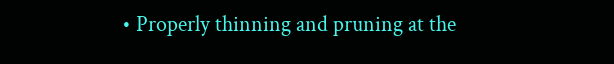• Properly thinning and pruning at the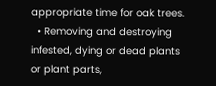appropriate time for oak trees.
  • Removing and destroying infested, dying or dead plants or plant parts,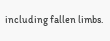including fallen limbs.